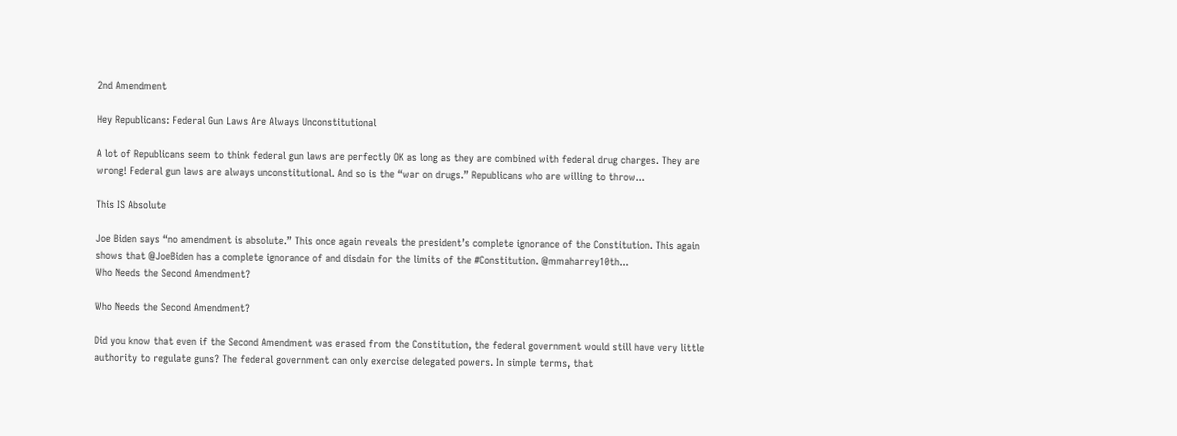2nd Amendment

Hey Republicans: Federal Gun Laws Are Always Unconstitutional

A lot of Republicans seem to think federal gun laws are perfectly OK as long as they are combined with federal drug charges. They are wrong! Federal gun laws are always unconstitutional. And so is the “war on drugs.” Republicans who are willing to throw...

This IS Absolute

Joe Biden says “no amendment is absolute.” This once again reveals the president’s complete ignorance of the Constitution. This again shows that @JoeBiden has a complete ignorance of and disdain for the limits of the #Constitution. @mmaharrey10th...
Who Needs the Second Amendment?

Who Needs the Second Amendment?

Did you know that even if the Second Amendment was erased from the Constitution, the federal government would still have very little authority to regulate guns? The federal government can only exercise delegated powers. In simple terms, that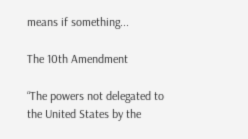means if something...

The 10th Amendment

“The powers not delegated to the United States by the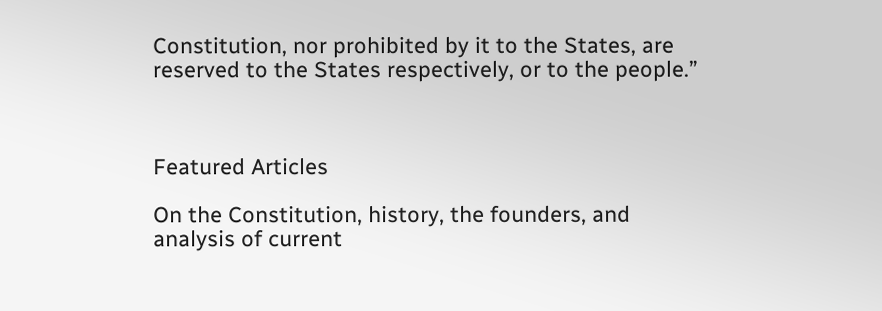Constitution, nor prohibited by it to the States, are reserved to the States respectively, or to the people.”



Featured Articles

On the Constitution, history, the founders, and analysis of current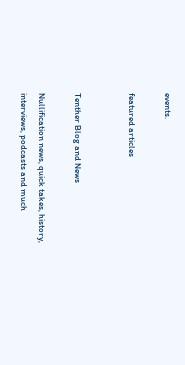events.

featured articles


Tenther Blog and News

Nullification news, quick takes, history, interviews, podcasts and much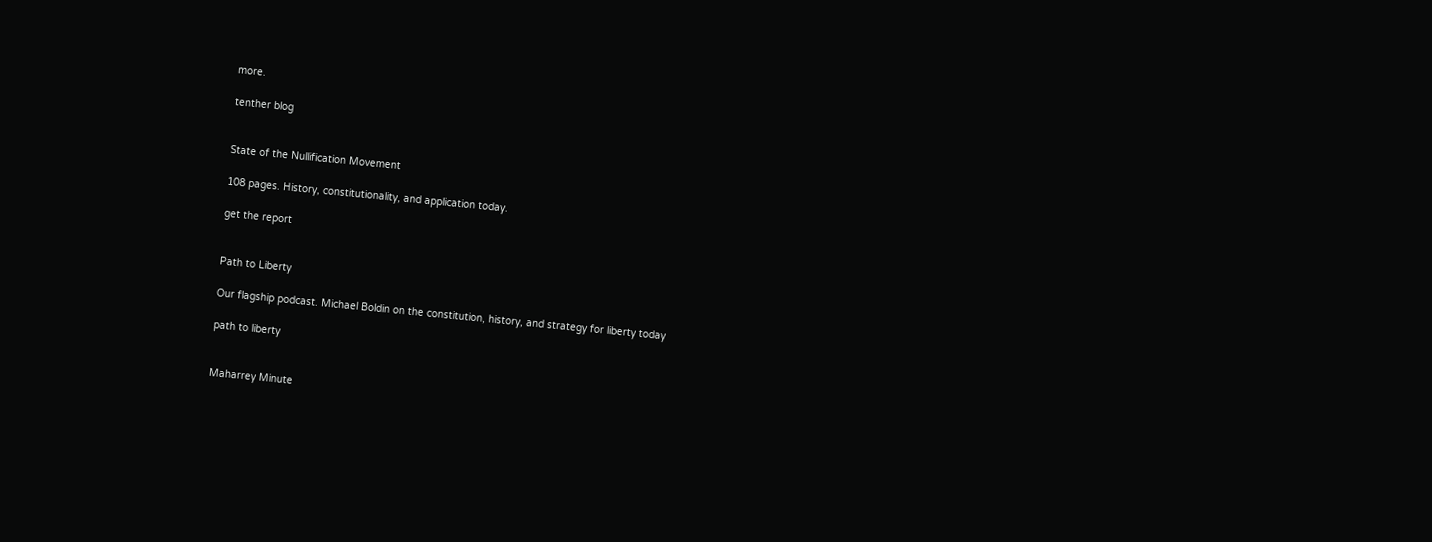more.

tenther blog


State of the Nullification Movement

108 pages. History, constitutionality, and application today.

get the report


Path to Liberty

Our flagship podcast. Michael Boldin on the constitution, history, and strategy for liberty today

path to liberty


Maharrey Minute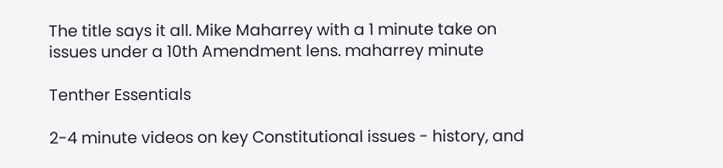The title says it all. Mike Maharrey with a 1 minute take on issues under a 10th Amendment lens. maharrey minute

Tenther Essentials

2-4 minute videos on key Constitutional issues - history, and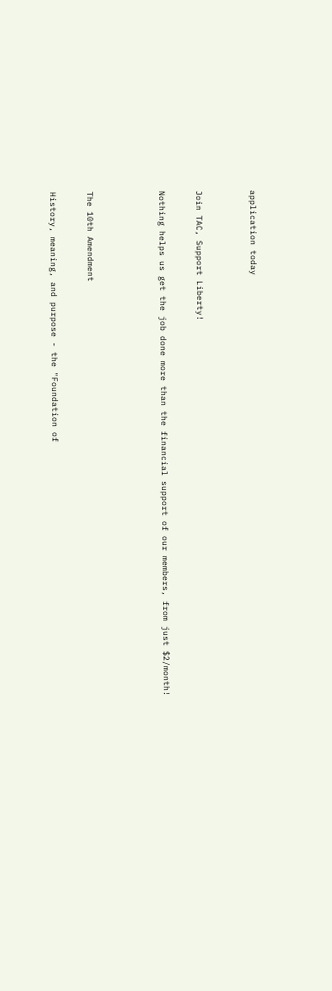application today


Join TAC, Support Liberty!

Nothing helps us get the job done more than the financial support of our members, from just $2/month!



The 10th Amendment

History, meaning, and purpose - the "Foundation of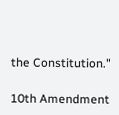the Constitution."

10th Amendment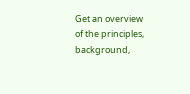Get an overview of the principles, background,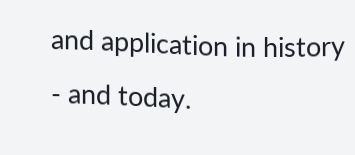and application in history - and today.